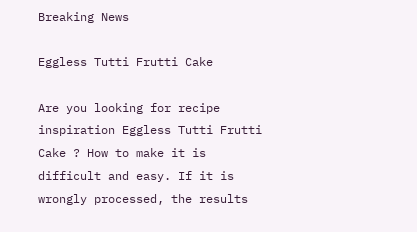Breaking News

Eggless Tutti Frutti Cake

Are you looking for recipe inspiration Eggless Tutti Frutti Cake ? How to make it is difficult and easy. If it is wrongly processed, the results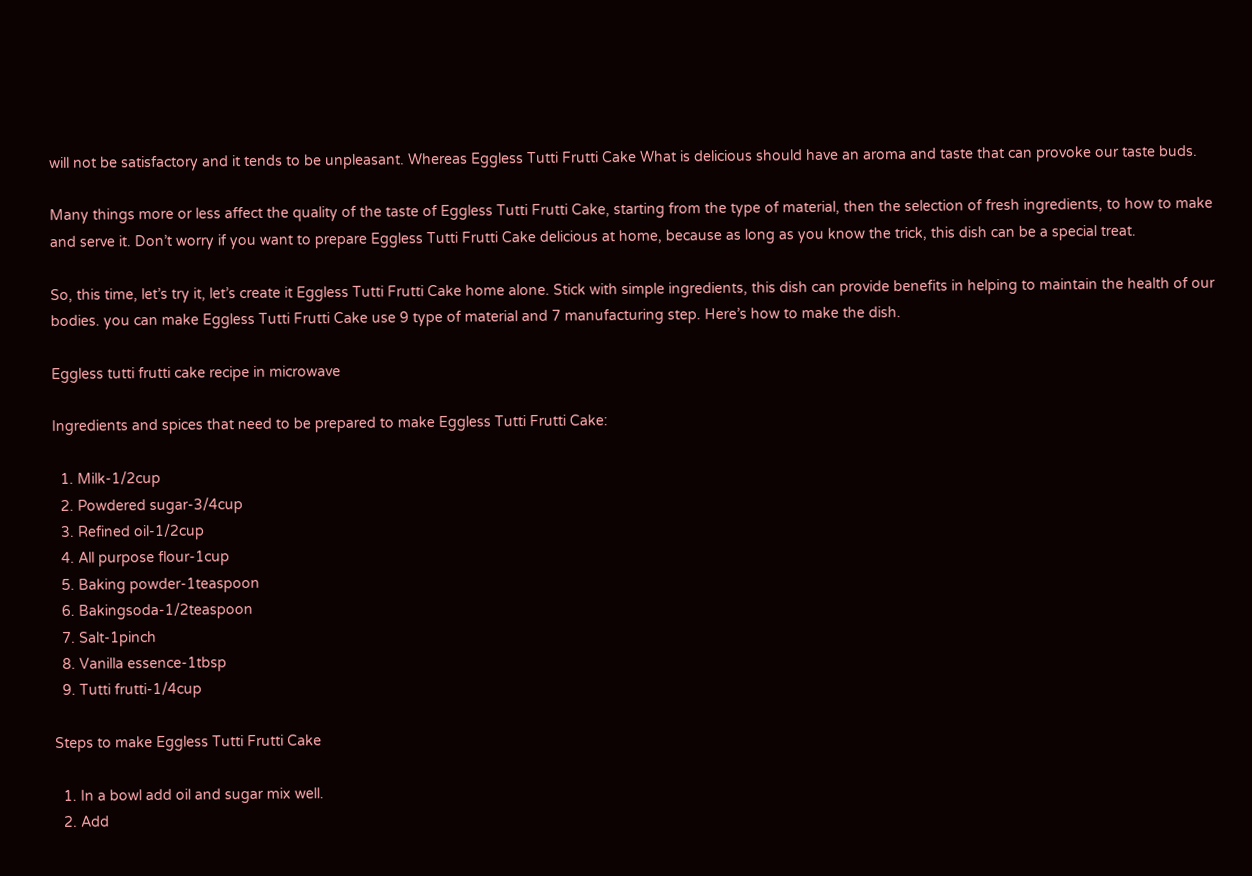will not be satisfactory and it tends to be unpleasant. Whereas Eggless Tutti Frutti Cake What is delicious should have an aroma and taste that can provoke our taste buds.

Many things more or less affect the quality of the taste of Eggless Tutti Frutti Cake, starting from the type of material, then the selection of fresh ingredients, to how to make and serve it. Don’t worry if you want to prepare Eggless Tutti Frutti Cake delicious at home, because as long as you know the trick, this dish can be a special treat.

So, this time, let’s try it, let’s create it Eggless Tutti Frutti Cake home alone. Stick with simple ingredients, this dish can provide benefits in helping to maintain the health of our bodies. you can make Eggless Tutti Frutti Cake use 9 type of material and 7 manufacturing step. Here’s how to make the dish.

Eggless tutti frutti cake recipe in microwave

Ingredients and spices that need to be prepared to make Eggless Tutti Frutti Cake:

  1. Milk-1/2cup
  2. Powdered sugar-3/4cup
  3. Refined oil-1/2cup
  4. All purpose flour-1cup
  5. Baking powder-1teaspoon
  6. Bakingsoda-1/2teaspoon
  7. Salt-1pinch
  8. Vanilla essence-1tbsp
  9. Tutti frutti-1/4cup

Steps to make Eggless Tutti Frutti Cake

  1. In a bowl add oil and sugar mix well.
  2. Add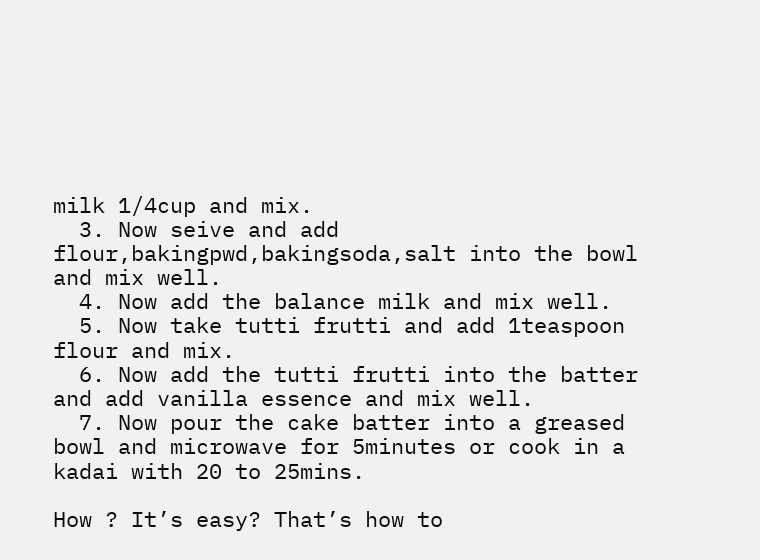milk 1/4cup and mix.
  3. Now seive and add flour,bakingpwd,bakingsoda,salt into the bowl and mix well.
  4. Now add the balance milk and mix well.
  5. Now take tutti frutti and add 1teaspoon flour and mix.
  6. Now add the tutti frutti into the batter and add vanilla essence and mix well.
  7. Now pour the cake batter into a greased bowl and microwave for 5minutes or cook in a kadai with 20 to 25mins.

How ? It’s easy? That’s how to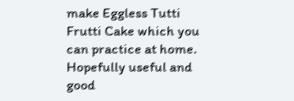make Eggless Tutti Frutti Cake which you can practice at home. Hopefully useful and good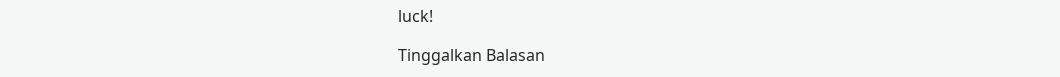luck!

Tinggalkan Balasan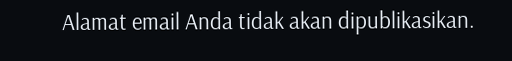Alamat email Anda tidak akan dipublikasikan.